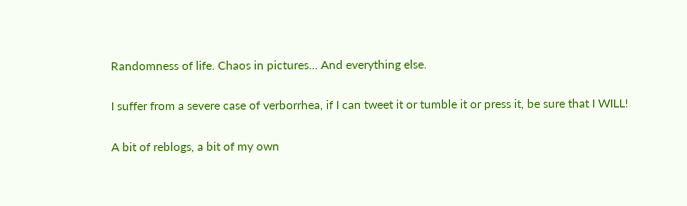Randomness of life. Chaos in pictures... And everything else.

I suffer from a severe case of verborrhea, if I can tweet it or tumble it or press it, be sure that I WILL!

A bit of reblogs, a bit of my own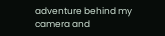adventure behind my camera and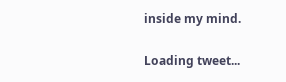inside my mind.

Loading tweet...